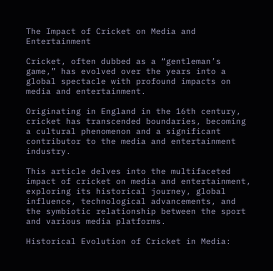The Impact of Cricket on Media and Entertainment

Cricket, often dubbed as a “gentleman’s game,” has evolved over the years into a global spectacle with profound impacts on media and entertainment.

Originating in England in the 16th century, cricket has transcended boundaries, becoming a cultural phenomenon and a significant contributor to the media and entertainment industry.

This article delves into the multifaceted impact of cricket on media and entertainment, exploring its historical journey, global influence, technological advancements, and the symbiotic relationship between the sport and various media platforms.

Historical Evolution of Cricket in Media: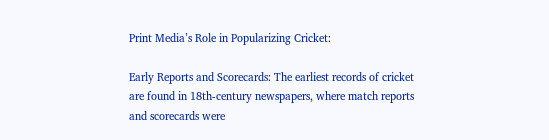Print Media’s Role in Popularizing Cricket:

Early Reports and Scorecards: The earliest records of cricket are found in 18th-century newspapers, where match reports and scorecards were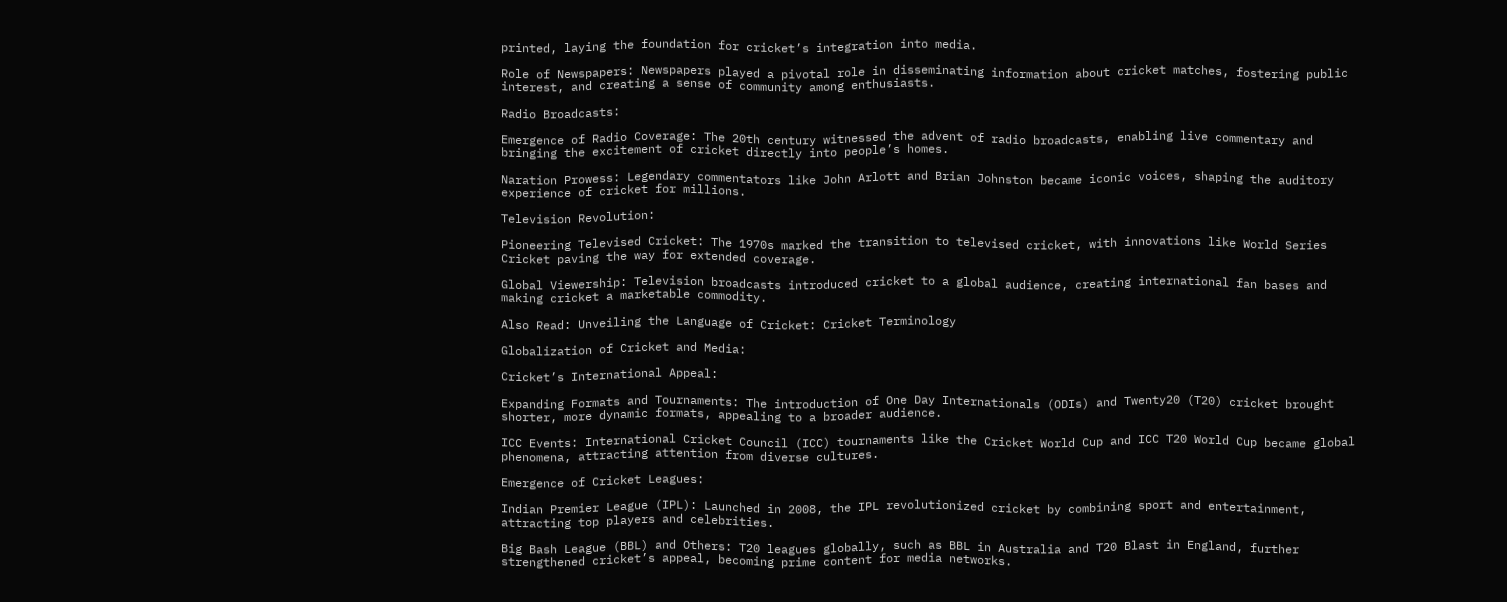printed, laying the foundation for cricket’s integration into media.

Role of Newspapers: Newspapers played a pivotal role in disseminating information about cricket matches, fostering public interest, and creating a sense of community among enthusiasts.

Radio Broadcasts:

Emergence of Radio Coverage: The 20th century witnessed the advent of radio broadcasts, enabling live commentary and bringing the excitement of cricket directly into people’s homes.

Naration Prowess: Legendary commentators like John Arlott and Brian Johnston became iconic voices, shaping the auditory experience of cricket for millions.

Television Revolution:

Pioneering Televised Cricket: The 1970s marked the transition to televised cricket, with innovations like World Series Cricket paving the way for extended coverage.

Global Viewership: Television broadcasts introduced cricket to a global audience, creating international fan bases and making cricket a marketable commodity.

Also Read: Unveiling the Language of Cricket: Cricket Terminology

Globalization of Cricket and Media:

Cricket’s International Appeal:

Expanding Formats and Tournaments: The introduction of One Day Internationals (ODIs) and Twenty20 (T20) cricket brought shorter, more dynamic formats, appealing to a broader audience.

ICC Events: International Cricket Council (ICC) tournaments like the Cricket World Cup and ICC T20 World Cup became global phenomena, attracting attention from diverse cultures.

Emergence of Cricket Leagues:

Indian Premier League (IPL): Launched in 2008, the IPL revolutionized cricket by combining sport and entertainment, attracting top players and celebrities.

Big Bash League (BBL) and Others: T20 leagues globally, such as BBL in Australia and T20 Blast in England, further strengthened cricket’s appeal, becoming prime content for media networks.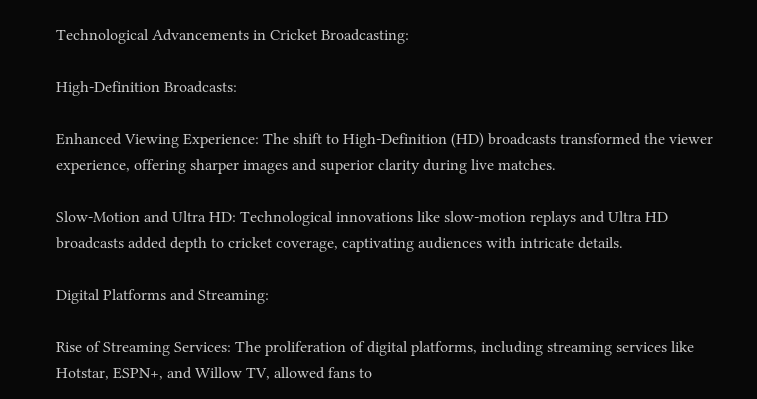Technological Advancements in Cricket Broadcasting:

High-Definition Broadcasts:

Enhanced Viewing Experience: The shift to High-Definition (HD) broadcasts transformed the viewer experience, offering sharper images and superior clarity during live matches.

Slow-Motion and Ultra HD: Technological innovations like slow-motion replays and Ultra HD broadcasts added depth to cricket coverage, captivating audiences with intricate details.

Digital Platforms and Streaming:

Rise of Streaming Services: The proliferation of digital platforms, including streaming services like Hotstar, ESPN+, and Willow TV, allowed fans to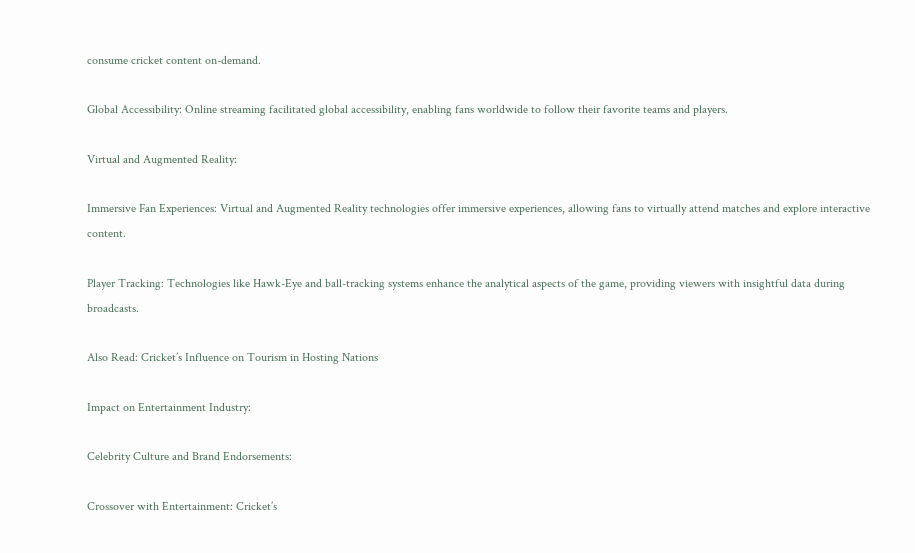consume cricket content on-demand.

Global Accessibility: Online streaming facilitated global accessibility, enabling fans worldwide to follow their favorite teams and players.

Virtual and Augmented Reality:

Immersive Fan Experiences: Virtual and Augmented Reality technologies offer immersive experiences, allowing fans to virtually attend matches and explore interactive content.

Player Tracking: Technologies like Hawk-Eye and ball-tracking systems enhance the analytical aspects of the game, providing viewers with insightful data during broadcasts.

Also Read: Cricket’s Influence on Tourism in Hosting Nations

Impact on Entertainment Industry:

Celebrity Culture and Brand Endorsements:

Crossover with Entertainment: Cricket’s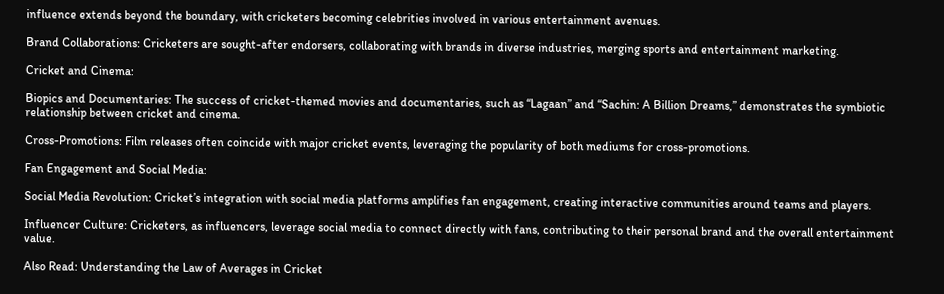influence extends beyond the boundary, with cricketers becoming celebrities involved in various entertainment avenues.

Brand Collaborations: Cricketers are sought-after endorsers, collaborating with brands in diverse industries, merging sports and entertainment marketing.

Cricket and Cinema:

Biopics and Documentaries: The success of cricket-themed movies and documentaries, such as “Lagaan” and “Sachin: A Billion Dreams,” demonstrates the symbiotic relationship between cricket and cinema.

Cross-Promotions: Film releases often coincide with major cricket events, leveraging the popularity of both mediums for cross-promotions.

Fan Engagement and Social Media:

Social Media Revolution: Cricket’s integration with social media platforms amplifies fan engagement, creating interactive communities around teams and players.

Influencer Culture: Cricketers, as influencers, leverage social media to connect directly with fans, contributing to their personal brand and the overall entertainment value.

Also Read: Understanding the Law of Averages in Cricket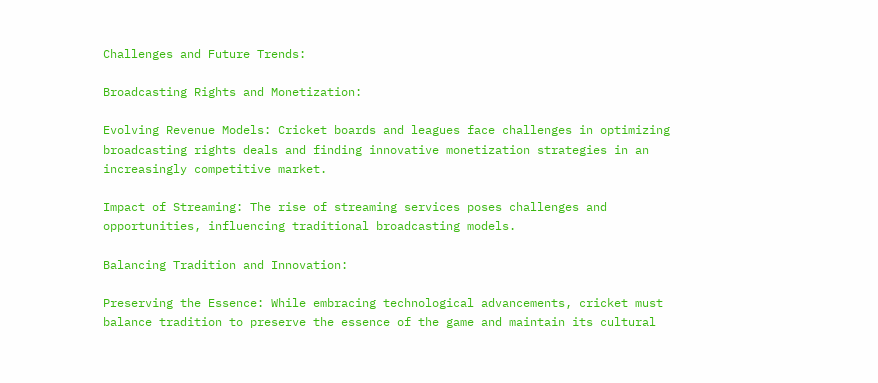Challenges and Future Trends:

Broadcasting Rights and Monetization:

Evolving Revenue Models: Cricket boards and leagues face challenges in optimizing broadcasting rights deals and finding innovative monetization strategies in an increasingly competitive market.

Impact of Streaming: The rise of streaming services poses challenges and opportunities, influencing traditional broadcasting models.

Balancing Tradition and Innovation:

Preserving the Essence: While embracing technological advancements, cricket must balance tradition to preserve the essence of the game and maintain its cultural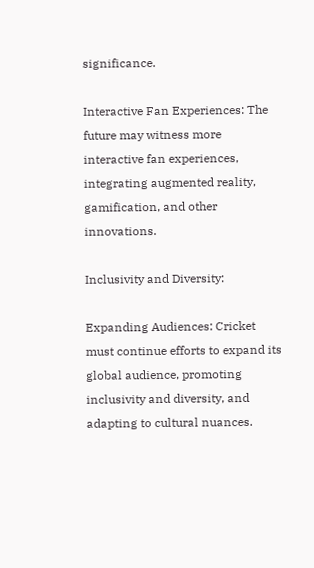significance.

Interactive Fan Experiences: The future may witness more interactive fan experiences, integrating augmented reality, gamification, and other innovations.

Inclusivity and Diversity:

Expanding Audiences: Cricket must continue efforts to expand its global audience, promoting inclusivity and diversity, and adapting to cultural nuances.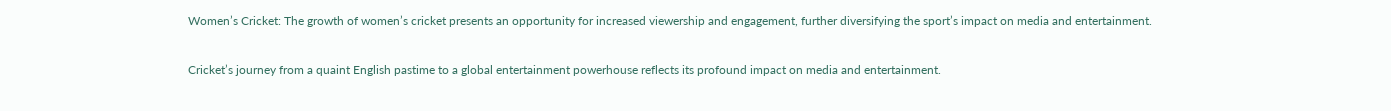Women’s Cricket: The growth of women’s cricket presents an opportunity for increased viewership and engagement, further diversifying the sport’s impact on media and entertainment.


Cricket’s journey from a quaint English pastime to a global entertainment powerhouse reflects its profound impact on media and entertainment.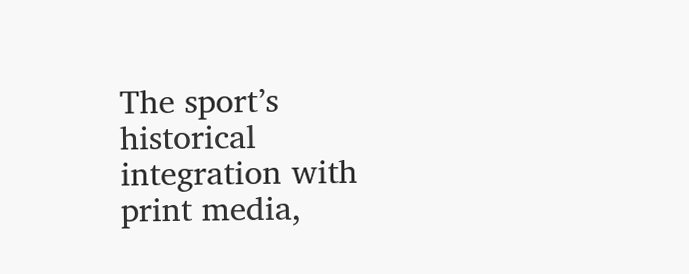The sport’s historical integration with print media,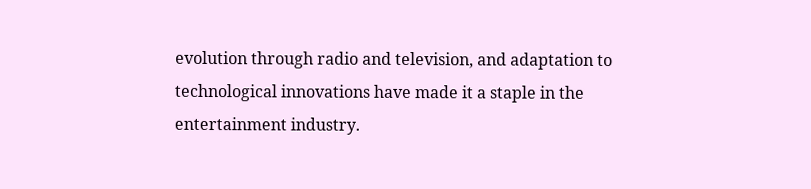evolution through radio and television, and adaptation to technological innovations have made it a staple in the entertainment industry.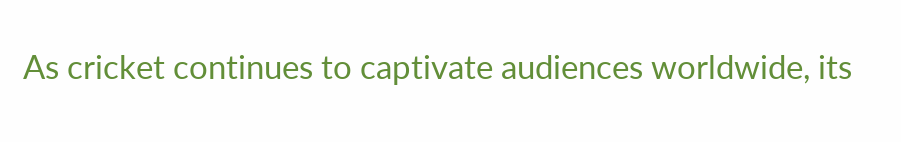As cricket continues to captivate audiences worldwide, its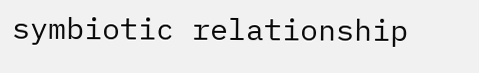symbiotic relationship